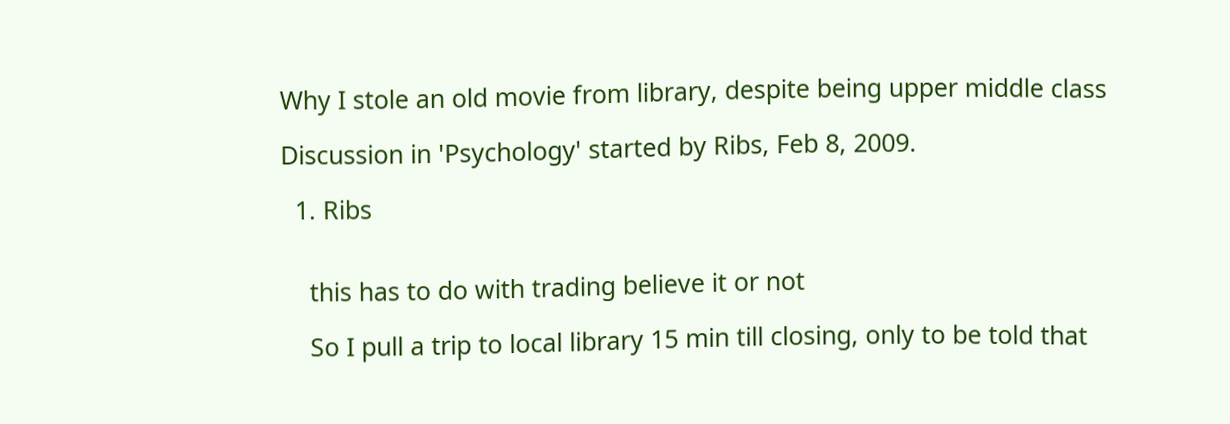Why I stole an old movie from library, despite being upper middle class

Discussion in 'Psychology' started by Ribs, Feb 8, 2009.

  1. Ribs


    this has to do with trading believe it or not

    So I pull a trip to local library 15 min till closing, only to be told that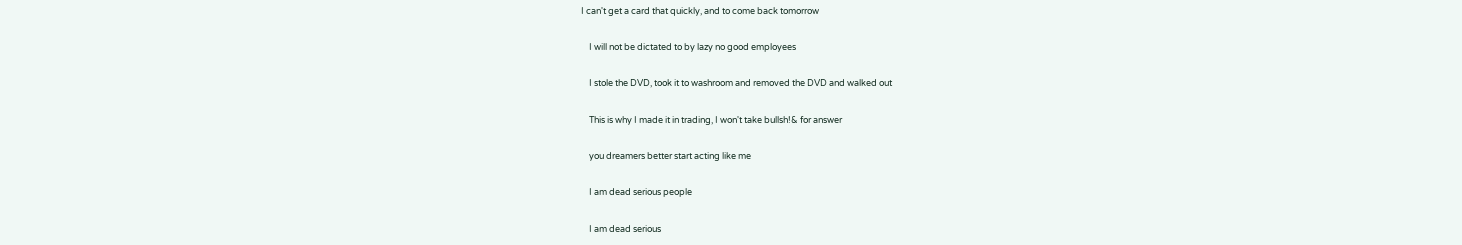I can't get a card that quickly, and to come back tomorrow

    I will not be dictated to by lazy no good employees

    I stole the DVD, took it to washroom and removed the DVD and walked out

    This is why I made it in trading, I won't take bullsh!& for answer

    you dreamers better start acting like me

    I am dead serious people

    I am dead serious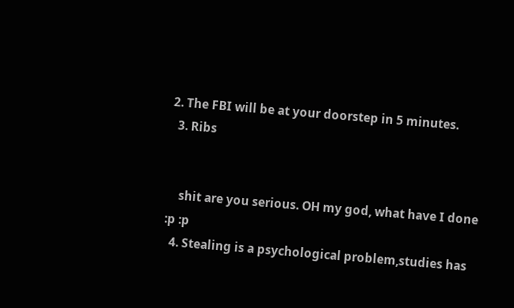2. The FBI will be at your doorstep in 5 minutes.
  3. Ribs


    shit are you serious. OH my god, what have I done :p :p
  4. Stealing is a psychological problem,studies has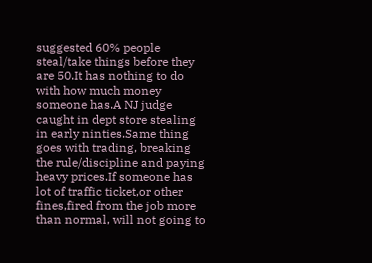suggested 60% people steal/take things before they are 50.It has nothing to do with how much money someone has.A NJ judge caught in dept store stealing in early ninties.Same thing goes with trading, breaking the rule/discipline and paying heavy prices.If someone has lot of traffic ticket,or other fines,fired from the job more than normal, will not going to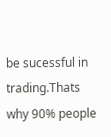be sucessful in trading.Thats why 90% people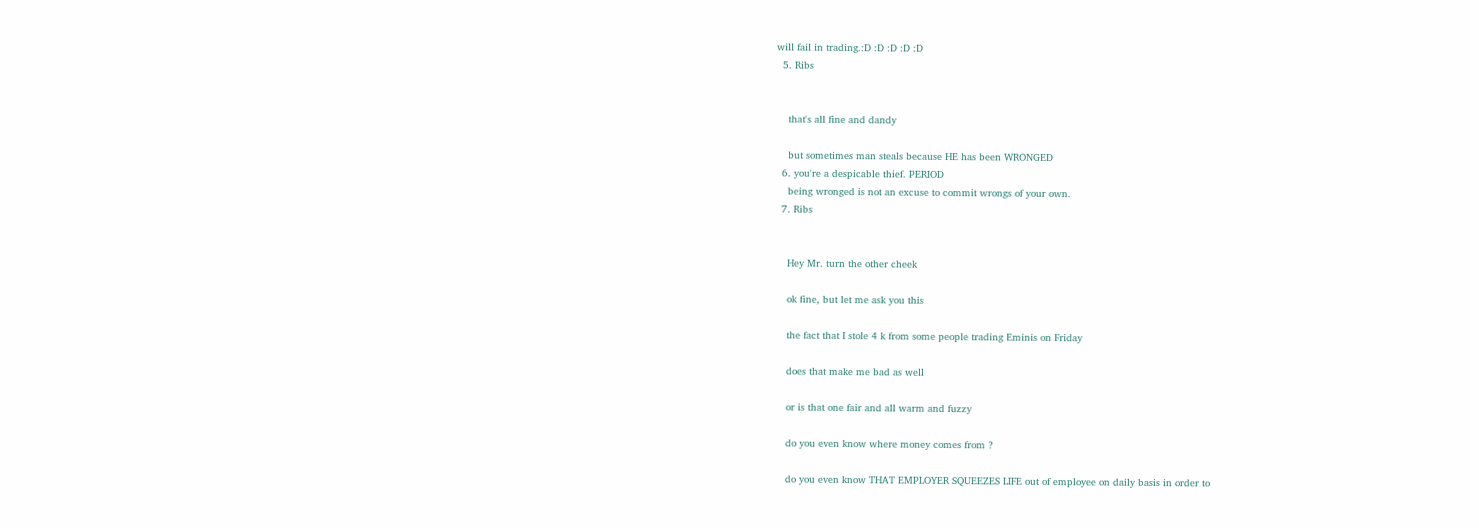will fail in trading.:D :D :D :D :D
  5. Ribs


    that's all fine and dandy

    but sometimes man steals because HE has been WRONGED
  6. you're a despicable thief. PERIOD
    being wronged is not an excuse to commit wrongs of your own.
  7. Ribs


    Hey Mr. turn the other cheek

    ok fine, but let me ask you this

    the fact that I stole 4 k from some people trading Eminis on Friday

    does that make me bad as well

    or is that one fair and all warm and fuzzy

    do you even know where money comes from ?

    do you even know THAT EMPLOYER SQUEEZES LIFE out of employee on daily basis in order to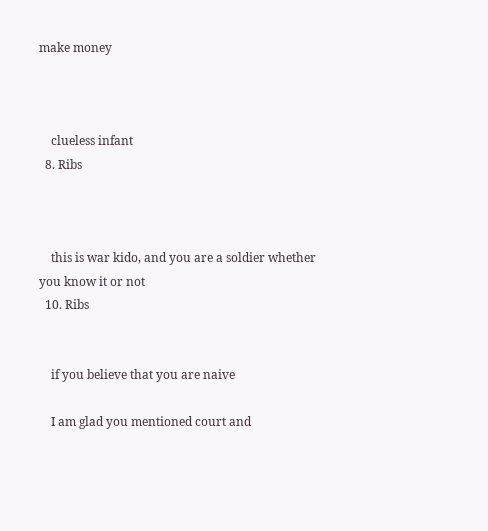make money



    clueless infant
  8. Ribs



    this is war kido, and you are a soldier whether you know it or not
  10. Ribs


    if you believe that you are naive

    I am glad you mentioned court and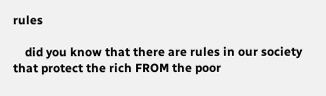rules

    did you know that there are rules in our society that protect the rich FROM the poor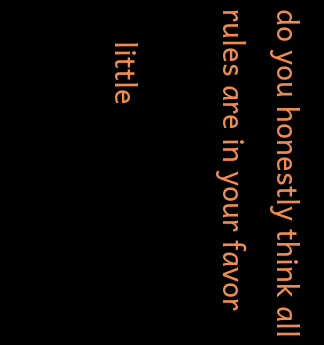do you honestly think all rules are in your favor

    little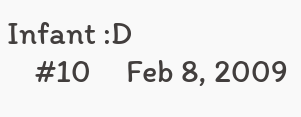Infant :D
    #10     Feb 8, 2009